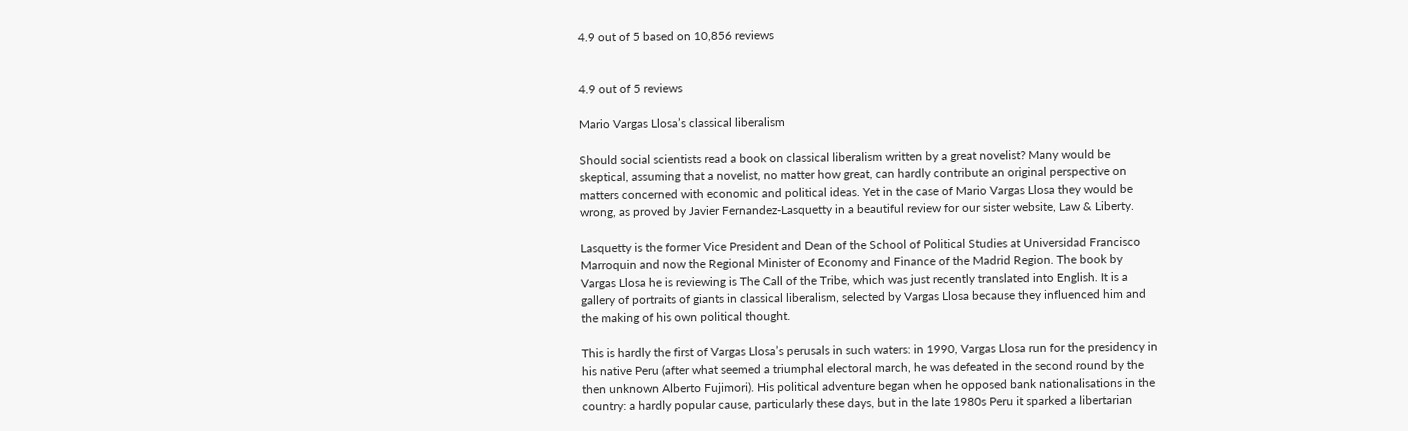4.9 out of 5 based on 10,856 reviews


4.9 out of 5 reviews

Mario Vargas Llosa’s classical liberalism

Should social scientists read a book on classical liberalism written by a great novelist? Many would be skeptical, assuming that a novelist, no matter how great, can hardly contribute an original perspective on matters concerned with economic and political ideas. Yet in the case of Mario Vargas Llosa they would be wrong, as proved by Javier Fernandez-Lasquetty in a beautiful review for our sister website, Law & Liberty.

Lasquetty is the former Vice President and Dean of the School of Political Studies at Universidad Francisco Marroquin and now the Regional Minister of Economy and Finance of the Madrid Region. The book by Vargas Llosa he is reviewing is The Call of the Tribe, which was just recently translated into English. It is a gallery of portraits of giants in classical liberalism, selected by Vargas Llosa because they influenced him and the making of his own political thought.

This is hardly the first of Vargas Llosa’s perusals in such waters: in 1990, Vargas Llosa run for the presidency in his native Peru (after what seemed a triumphal electoral march, he was defeated in the second round by the then unknown Alberto Fujimori). His political adventure began when he opposed bank nationalisations in the country: a hardly popular cause, particularly these days, but in the late 1980s Peru it sparked a libertarian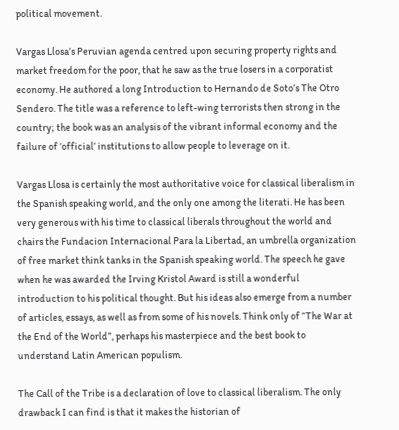political movement.

Vargas Llosa’s Peruvian agenda centred upon securing property rights and market freedom for the poor, that he saw as the true losers in a corporatist economy. He authored a long Introduction to Hernando de Soto’s The Otro Sendero. The title was a reference to left-wing terrorists then strong in the country; the book was an analysis of the vibrant informal economy and the failure of ‘official’ institutions to allow people to leverage on it.

Vargas Llosa is certainly the most authoritative voice for classical liberalism in the Spanish speaking world, and the only one among the literati. He has been very generous with his time to classical liberals throughout the world and chairs the Fundacion Internacional Para la Libertad, an umbrella organization of free market think tanks in the Spanish speaking world. The speech he gave when he was awarded the Irving Kristol Award is still a wonderful introduction to his political thought. But his ideas also emerge from a number of articles, essays, as well as from some of his novels. Think only of “The War at the End of the World”, perhaps his masterpiece and the best book to understand Latin American populism.

The Call of the Tribe is a declaration of love to classical liberalism. The only drawback I can find is that it makes the historian of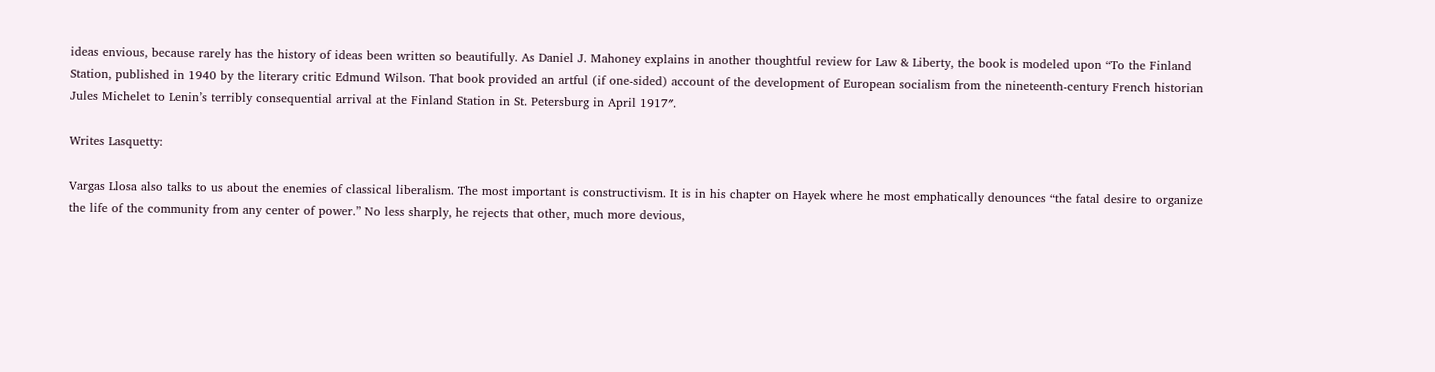ideas envious, because rarely has the history of ideas been written so beautifully. As Daniel J. Mahoney explains in another thoughtful review for Law & Liberty, the book is modeled upon “To the Finland Station, published in 1940 by the literary critic Edmund Wilson. That book provided an artful (if one-sided) account of the development of European socialism from the nineteenth-century French historian Jules Michelet to Lenin’s terribly consequential arrival at the Finland Station in St. Petersburg in April 1917″.

Writes Lasquetty:

Vargas Llosa also talks to us about the enemies of classical liberalism. The most important is constructivism. It is in his chapter on Hayek where he most emphatically denounces “the fatal desire to organize the life of the community from any center of power.” No less sharply, he rejects that other, much more devious,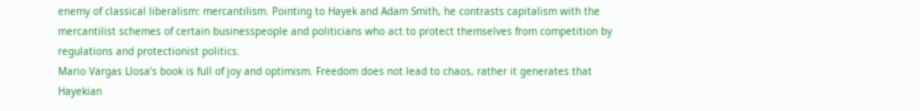enemy of classical liberalism: mercantilism. Pointing to Hayek and Adam Smith, he contrasts capitalism with the mercantilist schemes of certain businesspeople and politicians who act to protect themselves from competition by regulations and protectionist politics.
Mario Vargas Llosa’s book is full of joy and optimism. Freedom does not lead to chaos, rather it generates that Hayekian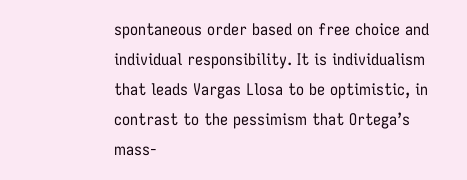spontaneous order based on free choice and individual responsibility. It is individualism that leads Vargas Llosa to be optimistic, in contrast to the pessimism that Ortega’s mass-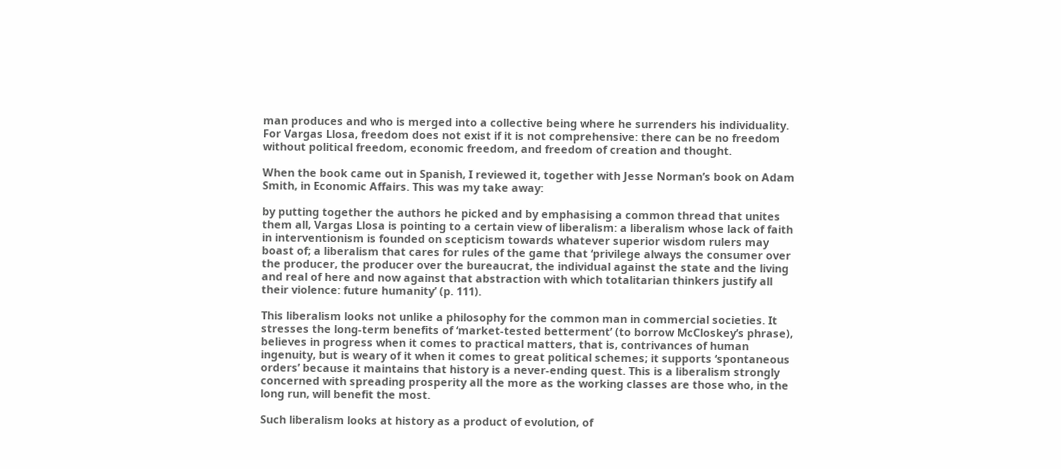man produces and who is merged into a collective being where he surrenders his individuality. For Vargas Llosa, freedom does not exist if it is not comprehensive: there can be no freedom without political freedom, economic freedom, and freedom of creation and thought.

When the book came out in Spanish, I reviewed it, together with Jesse Norman’s book on Adam Smith, in Economic Affairs. This was my take away:

by putting together the authors he picked and by emphasising a common thread that unites them all, Vargas Llosa is pointing to a certain view of liberalism: a liberalism whose lack of faith in interventionism is founded on scepticism towards whatever superior wisdom rulers may boast of; a liberalism that cares for rules of the game that ‘privilege always the consumer over the producer, the producer over the bureaucrat, the individual against the state and the living and real of here and now against that abstraction with which totalitarian thinkers justify all their violence: future humanity’ (p. 111).

This liberalism looks not unlike a philosophy for the common man in commercial societies. It stresses the long-term benefits of ‘market-tested betterment’ (to borrow McCloskey’s phrase), believes in progress when it comes to practical matters, that is, contrivances of human ingenuity, but is weary of it when it comes to great political schemes; it supports ‘spontaneous orders’ because it maintains that history is a never-ending quest. This is a liberalism strongly concerned with spreading prosperity all the more as the working classes are those who, in the long run, will benefit the most.

Such liberalism looks at history as a product of evolution, of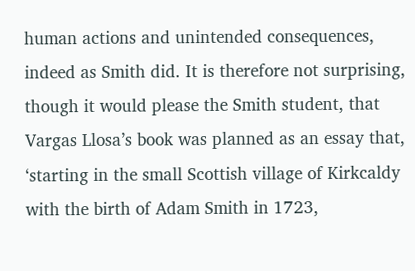human actions and unintended consequences, indeed as Smith did. It is therefore not surprising, though it would please the Smith student, that Vargas Llosa’s book was planned as an essay that, ‘starting in the small Scottish village of Kirkcaldy with the birth of Adam Smith in 1723,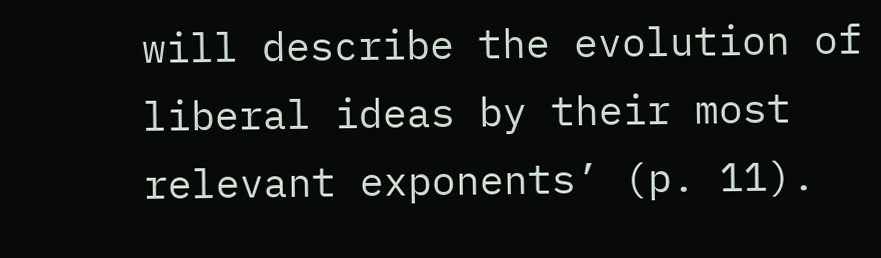will describe the evolution of liberal ideas by their most relevant exponents’ (p. 11).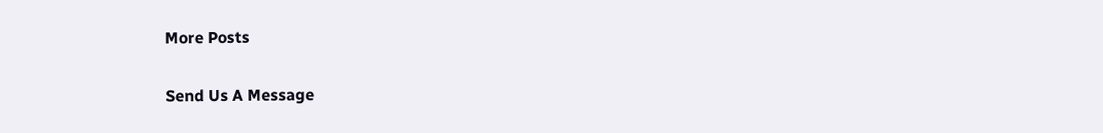More Posts

Send Us A Message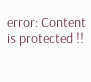error: Content is protected !!